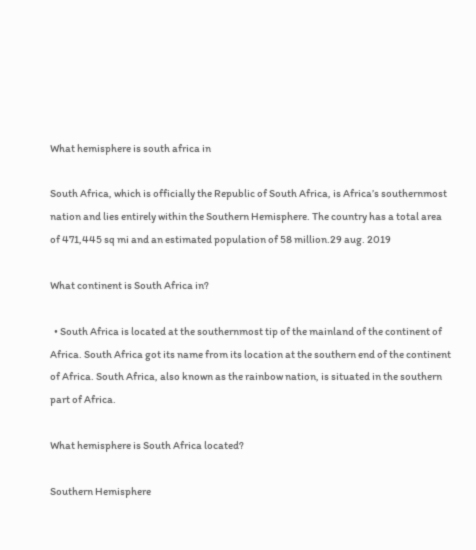What hemisphere is south africa in

South Africa, which is officially the Republic of South Africa, is Africa’s southernmost nation and lies entirely within the Southern Hemisphere. The country has a total area of 471,445 sq mi and an estimated population of 58 million.29 aug. 2019

What continent is South Africa in?

  • South Africa is located at the southernmost tip of the mainland of the continent of Africa. South Africa got its name from its location at the southern end of the continent of Africa. South Africa, also known as the rainbow nation, is situated in the southern part of Africa.

What hemisphere is South Africa located?

Southern Hemisphere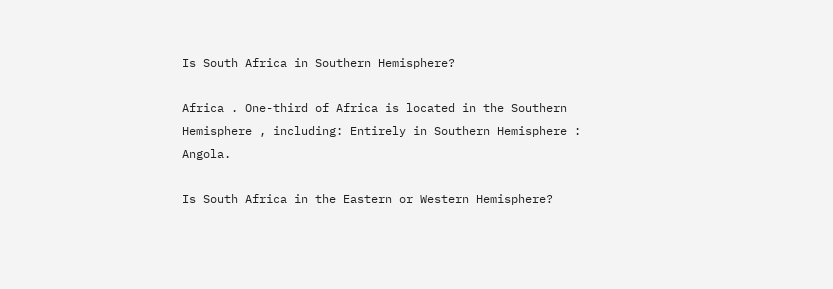Is South Africa in Southern Hemisphere?

Africa . One-third of Africa is located in the Southern Hemisphere , including: Entirely in Southern Hemisphere : Angola.

Is South Africa in the Eastern or Western Hemisphere?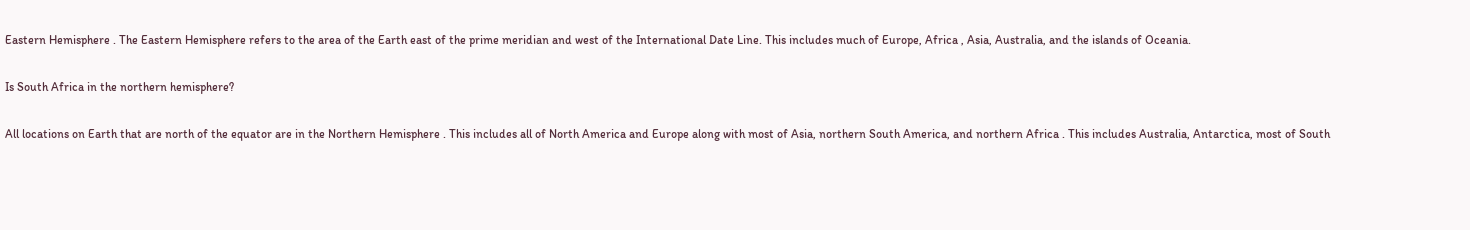Eastern Hemisphere . The Eastern Hemisphere refers to the area of the Earth east of the prime meridian and west of the International Date Line. This includes much of Europe, Africa , Asia, Australia, and the islands of Oceania.

Is South Africa in the northern hemisphere?

All locations on Earth that are north of the equator are in the Northern Hemisphere . This includes all of North America and Europe along with most of Asia, northern South America, and northern Africa . This includes Australia, Antarctica, most of South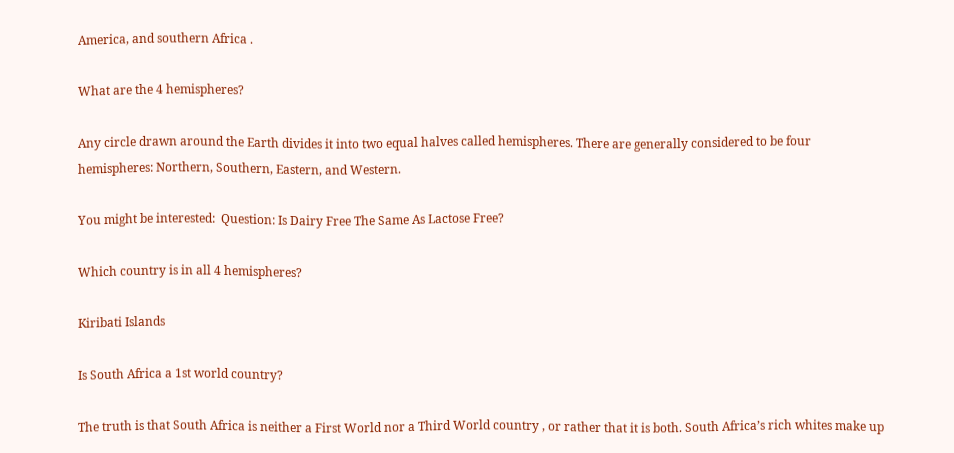America, and southern Africa .

What are the 4 hemispheres?

Any circle drawn around the Earth divides it into two equal halves called hemispheres. There are generally considered to be four hemispheres: Northern, Southern, Eastern, and Western.

You might be interested:  Question: Is Dairy Free The Same As Lactose Free?

Which country is in all 4 hemispheres?

Kiribati Islands

Is South Africa a 1st world country?

The truth is that South Africa is neither a First World nor a Third World country , or rather that it is both. South Africa’s rich whites make up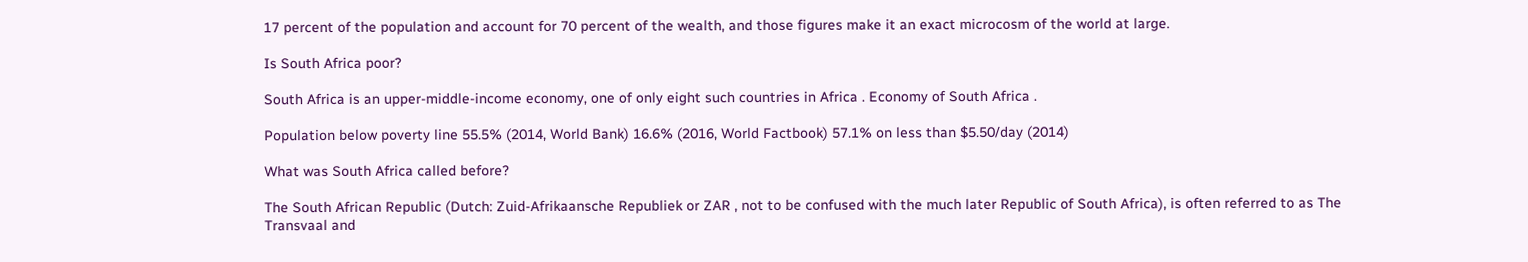17 percent of the population and account for 70 percent of the wealth, and those figures make it an exact microcosm of the world at large.

Is South Africa poor?

South Africa is an upper-middle-income economy, one of only eight such countries in Africa . Economy of South Africa .

Population below poverty line 55.5% (2014, World Bank) 16.6% (2016, World Factbook) 57.1% on less than $5.50/day (2014)

What was South Africa called before?

The South African Republic (Dutch: Zuid-Afrikaansche Republiek or ZAR , not to be confused with the much later Republic of South Africa), is often referred to as The Transvaal and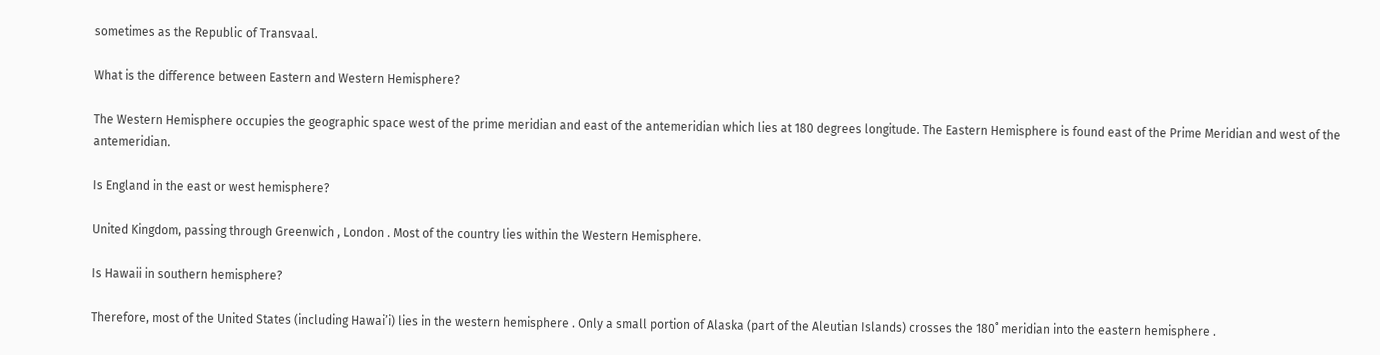sometimes as the Republic of Transvaal.

What is the difference between Eastern and Western Hemisphere?

The Western Hemisphere occupies the geographic space west of the prime meridian and east of the antemeridian which lies at 180 degrees longitude. The Eastern Hemisphere is found east of the Prime Meridian and west of the antemeridian.

Is England in the east or west hemisphere?

United Kingdom, passing through Greenwich , London . Most of the country lies within the Western Hemisphere.

Is Hawaii in southern hemisphere?

Therefore, most of the United States (including Hawai’i) lies in the western hemisphere . Only a small portion of Alaska (part of the Aleutian Islands) crosses the 180˚ meridian into the eastern hemisphere .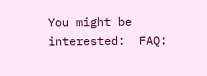You might be interested:  FAQ: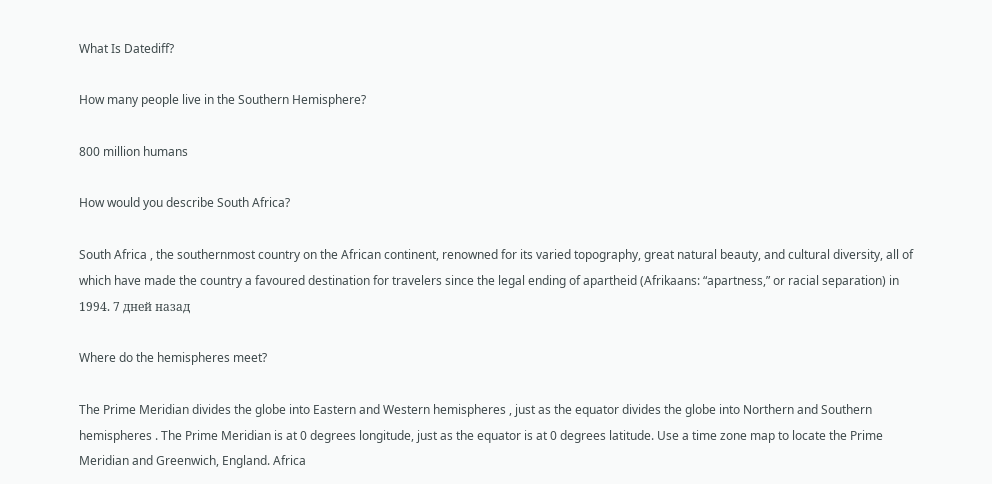What Is Datediff?

How many people live in the Southern Hemisphere?

800 million humans

How would you describe South Africa?

South Africa , the southernmost country on the African continent, renowned for its varied topography, great natural beauty, and cultural diversity, all of which have made the country a favoured destination for travelers since the legal ending of apartheid (Afrikaans: “apartness,” or racial separation) in 1994. 7 дней назад

Where do the hemispheres meet?

The Prime Meridian divides the globe into Eastern and Western hemispheres , just as the equator divides the globe into Northern and Southern hemispheres . The Prime Meridian is at 0 degrees longitude, just as the equator is at 0 degrees latitude. Use a time zone map to locate the Prime Meridian and Greenwich, England. Africa